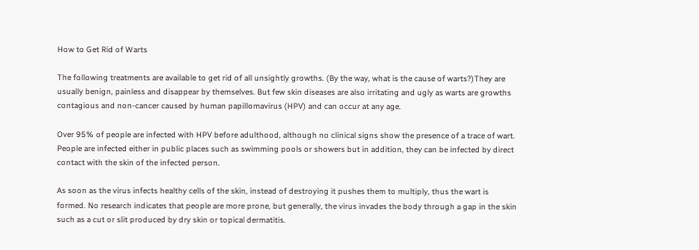How to Get Rid of Warts

The following treatments are available to get rid of all unsightly growths. (By the way, what is the cause of warts?)They are usually benign, painless and disappear by themselves. But few skin diseases are also irritating and ugly as warts are growths contagious and non-cancer caused by human papillomavirus (HPV) and can occur at any age.

Over 95% of people are infected with HPV before adulthood, although no clinical signs show the presence of a trace of wart. People are infected either in public places such as swimming pools or showers but in addition, they can be infected by direct contact with the skin of the infected person.

As soon as the virus infects healthy cells of the skin, instead of destroying it pushes them to multiply, thus the wart is formed. No research indicates that people are more prone, but generally, the virus invades the body through a gap in the skin such as a cut or slit produced by dry skin or topical dermatitis.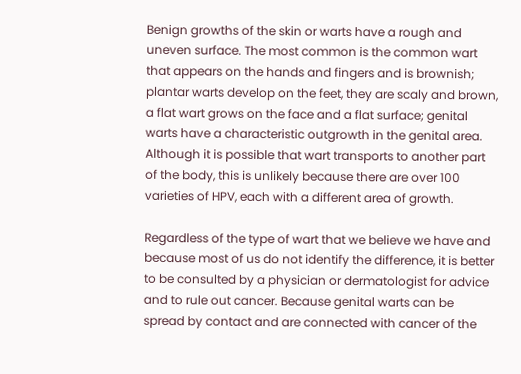Benign growths of the skin or warts have a rough and uneven surface. The most common is the common wart that appears on the hands and fingers and is brownish; plantar warts develop on the feet, they are scaly and brown, a flat wart grows on the face and a flat surface; genital warts have a characteristic outgrowth in the genital area. Although it is possible that wart transports to another part of the body, this is unlikely because there are over 100 varieties of HPV, each with a different area of growth.

Regardless of the type of wart that we believe we have and because most of us do not identify the difference, it is better to be consulted by a physician or dermatologist for advice and to rule out cancer. Because genital warts can be spread by contact and are connected with cancer of the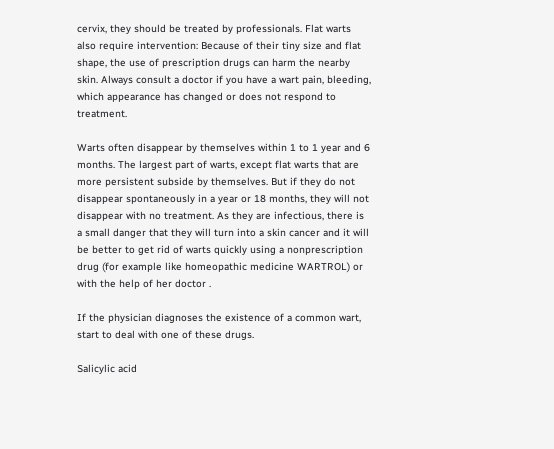cervix, they should be treated by professionals. Flat warts also require intervention: Because of their tiny size and flat shape, the use of prescription drugs can harm the nearby skin. Always consult a doctor if you have a wart pain, bleeding, which appearance has changed or does not respond to treatment.

Warts often disappear by themselves within 1 to 1 year and 6 months. The largest part of warts, except flat warts that are more persistent subside by themselves. But if they do not disappear spontaneously in a year or 18 months, they will not disappear with no treatment. As they are infectious, there is a small danger that they will turn into a skin cancer and it will be better to get rid of warts quickly using a nonprescription drug (for example like homeopathic medicine WARTROL) or with the help of her doctor .

If the physician diagnoses the existence of a common wart, start to deal with one of these drugs.

Salicylic acid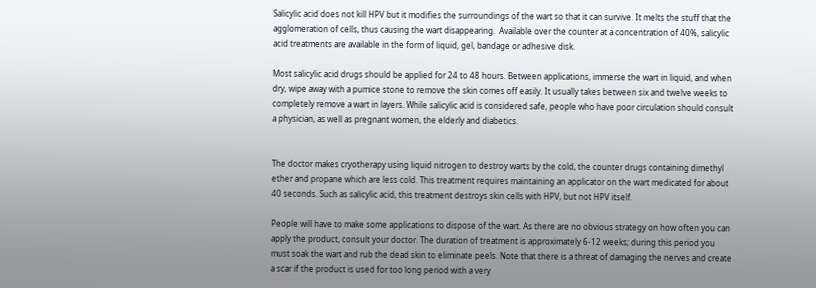Salicylic acid does not kill HPV but it modifies the surroundings of the wart so that it can survive. It melts the stuff that the agglomeration of cells, thus causing the wart disappearing.  Available over the counter at a concentration of 40%, salicylic acid treatments are available in the form of liquid, gel, bandage or adhesive disk.

Most salicylic acid drugs should be applied for 24 to 48 hours. Between applications, immerse the wart in liquid, and when dry, wipe away with a pumice stone to remove the skin comes off easily. It usually takes between six and twelve weeks to completely remove a wart in layers. While salicylic acid is considered safe, people who have poor circulation should consult a physician, as well as pregnant women, the elderly and diabetics.


The doctor makes cryotherapy using liquid nitrogen to destroy warts by the cold, the counter drugs containing dimethyl ether and propane which are less cold. This treatment requires maintaining an applicator on the wart medicated for about 40 seconds. Such as salicylic acid, this treatment destroys skin cells with HPV, but not HPV itself.

People will have to make some applications to dispose of the wart. As there are no obvious strategy on how often you can apply the product, consult your doctor. The duration of treatment is approximately 6-12 weeks; during this period you must soak the wart and rub the dead skin to eliminate peels. Note that there is a threat of damaging the nerves and create a scar if the product is used for too long period with a very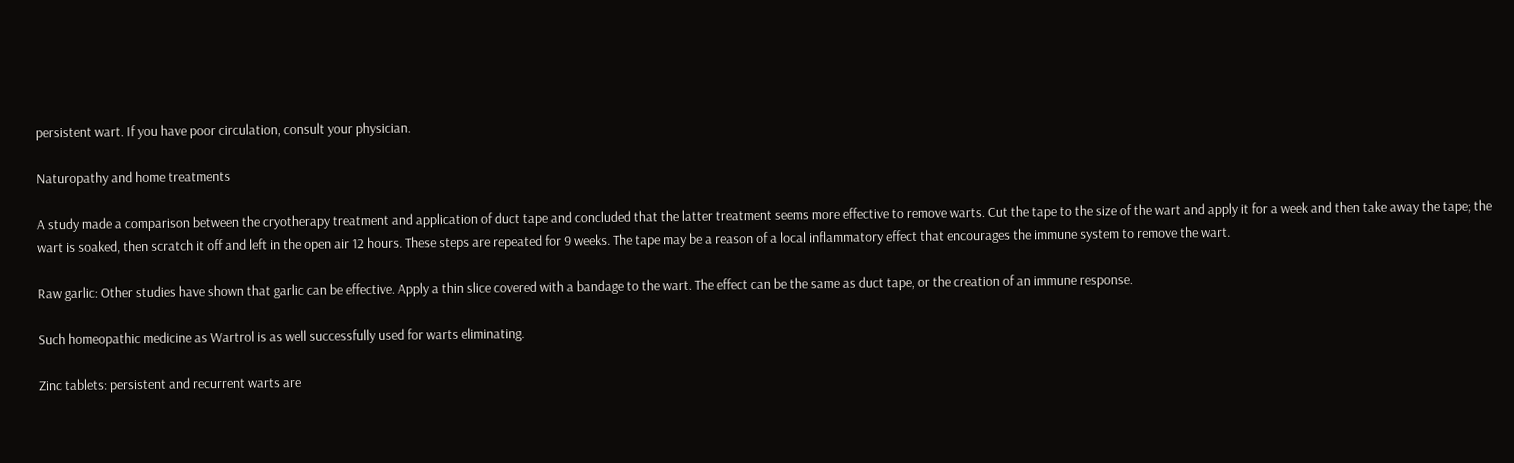persistent wart. If you have poor circulation, consult your physician.

Naturopathy and home treatments

A study made a comparison between the cryotherapy treatment and application of duct tape and concluded that the latter treatment seems more effective to remove warts. Cut the tape to the size of the wart and apply it for a week and then take away the tape; the wart is soaked, then scratch it off and left in the open air 12 hours. These steps are repeated for 9 weeks. The tape may be a reason of a local inflammatory effect that encourages the immune system to remove the wart.

Raw garlic: Other studies have shown that garlic can be effective. Apply a thin slice covered with a bandage to the wart. The effect can be the same as duct tape, or the creation of an immune response.

Such homeopathic medicine as Wartrol is as well successfully used for warts eliminating.

Zinc tablets: persistent and recurrent warts are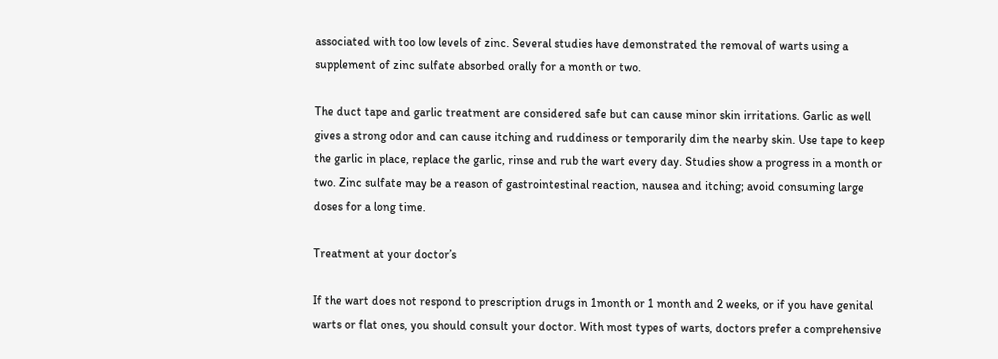associated with too low levels of zinc. Several studies have demonstrated the removal of warts using a supplement of zinc sulfate absorbed orally for a month or two.

The duct tape and garlic treatment are considered safe but can cause minor skin irritations. Garlic as well gives a strong odor and can cause itching and ruddiness or temporarily dim the nearby skin. Use tape to keep the garlic in place, replace the garlic, rinse and rub the wart every day. Studies show a progress in a month or two. Zinc sulfate may be a reason of gastrointestinal reaction, nausea and itching; avoid consuming large doses for a long time.

Treatment at your doctor’s

If the wart does not respond to prescription drugs in 1month or 1 month and 2 weeks, or if you have genital warts or flat ones, you should consult your doctor. With most types of warts, doctors prefer a comprehensive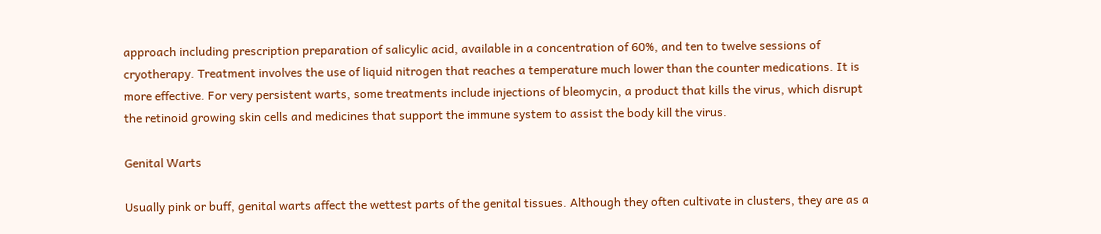approach including prescription preparation of salicylic acid, available in a concentration of 60%, and ten to twelve sessions of cryotherapy. Treatment involves the use of liquid nitrogen that reaches a temperature much lower than the counter medications. It is more effective. For very persistent warts, some treatments include injections of bleomycin, a product that kills the virus, which disrupt the retinoid growing skin cells and medicines that support the immune system to assist the body kill the virus.

Genital Warts

Usually pink or buff, genital warts affect the wettest parts of the genital tissues. Although they often cultivate in clusters, they are as a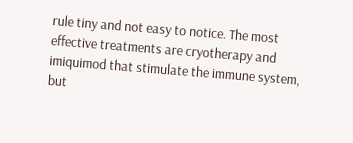rule tiny and not easy to notice. The most effective treatments are cryotherapy and imiquimod that stimulate the immune system, but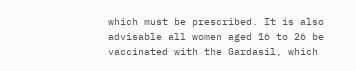which must be prescribed. It is also advisable all women aged 16 to 26 be vaccinated with the Gardasil, which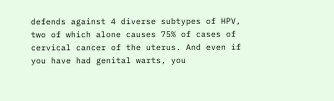defends against 4 diverse subtypes of HPV, two of which alone causes 75% of cases of cervical cancer of the uterus. And even if you have had genital warts, you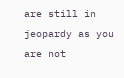are still in jeopardy as you are not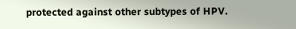protected against other subtypes of HPV.